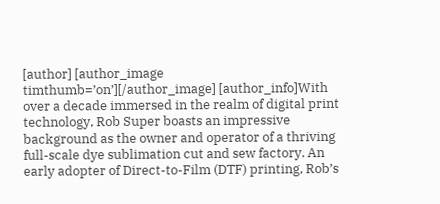[author] [author_image timthumb=’on’][/author_image] [author_info]With over a decade immersed in the realm of digital print technology, Rob Super boasts an impressive background as the owner and operator of a thriving full-scale dye sublimation cut and sew factory. An early adopter of Direct-to-Film (DTF) printing, Rob’s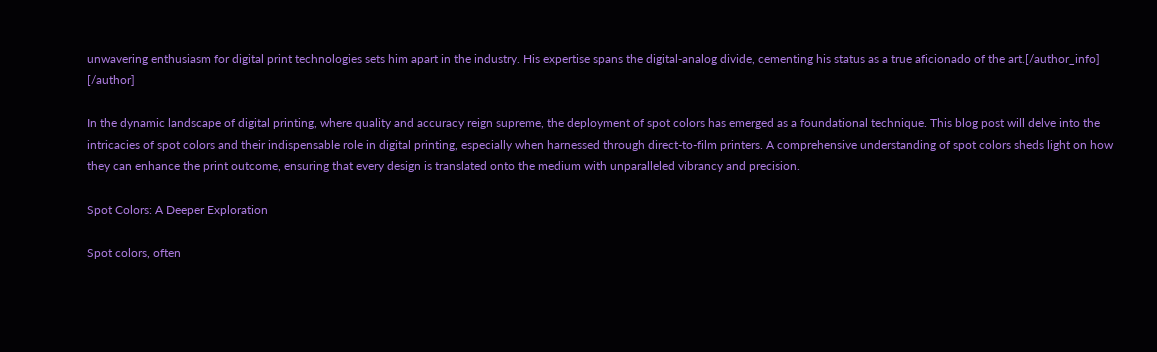unwavering enthusiasm for digital print technologies sets him apart in the industry. His expertise spans the digital-analog divide, cementing his status as a true aficionado of the art.[/author_info] [/author]

In the dynamic landscape of digital printing, where quality and accuracy reign supreme, the deployment of spot colors has emerged as a foundational technique. This blog post will delve into the intricacies of spot colors and their indispensable role in digital printing, especially when harnessed through direct-to-film printers. A comprehensive understanding of spot colors sheds light on how they can enhance the print outcome, ensuring that every design is translated onto the medium with unparalleled vibrancy and precision.

Spot Colors: A Deeper Exploration

Spot colors, often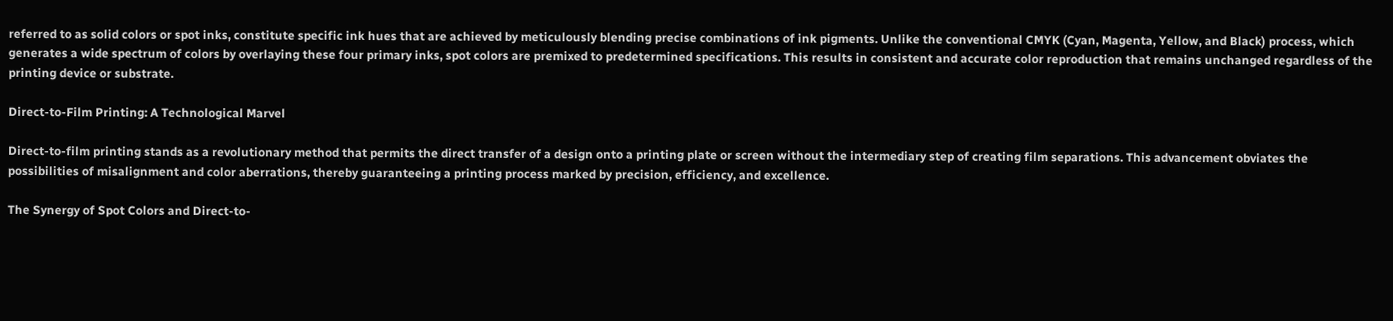referred to as solid colors or spot inks, constitute specific ink hues that are achieved by meticulously blending precise combinations of ink pigments. Unlike the conventional CMYK (Cyan, Magenta, Yellow, and Black) process, which generates a wide spectrum of colors by overlaying these four primary inks, spot colors are premixed to predetermined specifications. This results in consistent and accurate color reproduction that remains unchanged regardless of the printing device or substrate.

Direct-to-Film Printing: A Technological Marvel

Direct-to-film printing stands as a revolutionary method that permits the direct transfer of a design onto a printing plate or screen without the intermediary step of creating film separations. This advancement obviates the possibilities of misalignment and color aberrations, thereby guaranteeing a printing process marked by precision, efficiency, and excellence.

The Synergy of Spot Colors and Direct-to-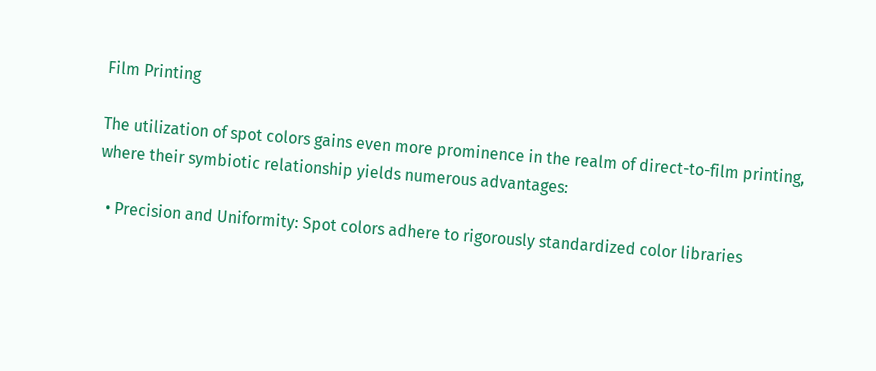Film Printing

The utilization of spot colors gains even more prominence in the realm of direct-to-film printing, where their symbiotic relationship yields numerous advantages:

  • Precision and Uniformity: Spot colors adhere to rigorously standardized color libraries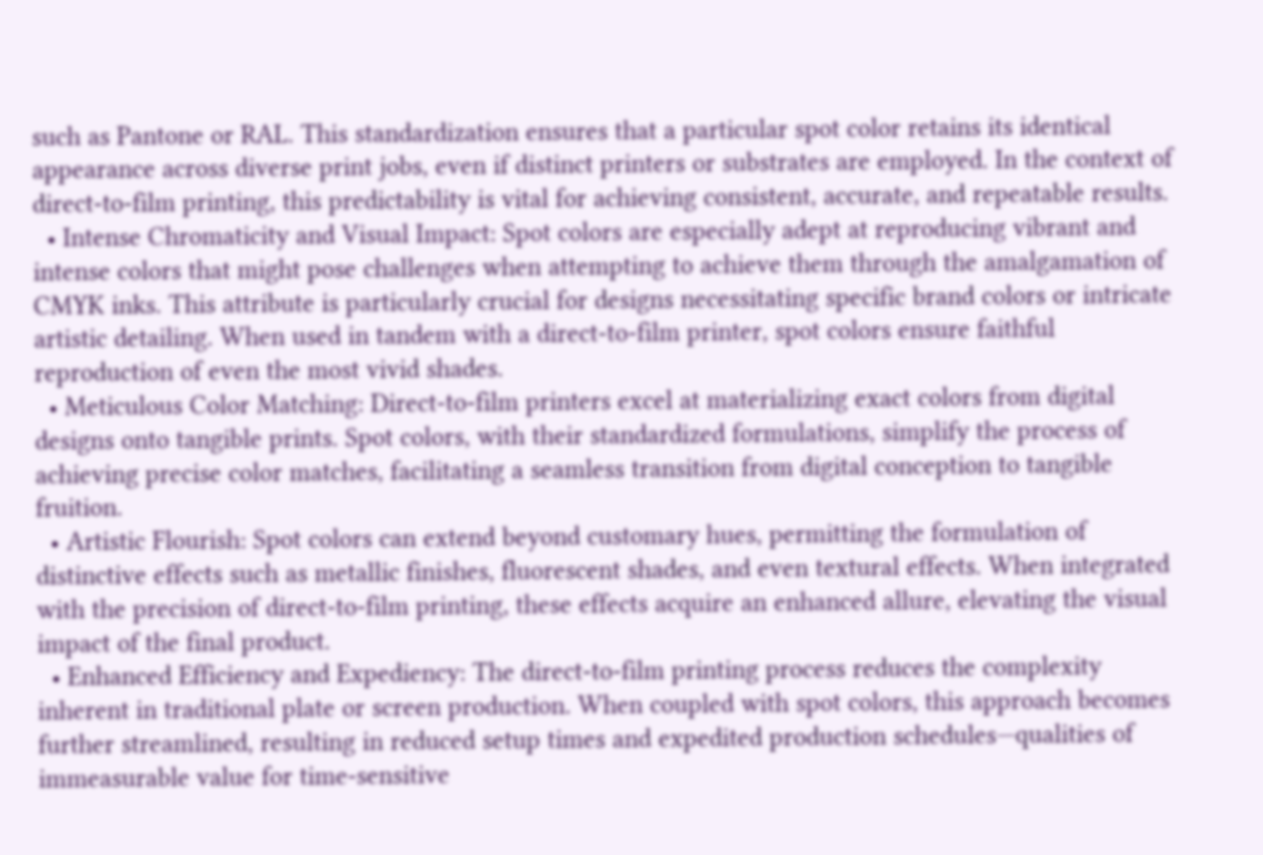such as Pantone or RAL. This standardization ensures that a particular spot color retains its identical appearance across diverse print jobs, even if distinct printers or substrates are employed. In the context of direct-to-film printing, this predictability is vital for achieving consistent, accurate, and repeatable results.
  • Intense Chromaticity and Visual Impact: Spot colors are especially adept at reproducing vibrant and intense colors that might pose challenges when attempting to achieve them through the amalgamation of CMYK inks. This attribute is particularly crucial for designs necessitating specific brand colors or intricate artistic detailing. When used in tandem with a direct-to-film printer, spot colors ensure faithful reproduction of even the most vivid shades.
  • Meticulous Color Matching: Direct-to-film printers excel at materializing exact colors from digital designs onto tangible prints. Spot colors, with their standardized formulations, simplify the process of achieving precise color matches, facilitating a seamless transition from digital conception to tangible fruition.
  • Artistic Flourish: Spot colors can extend beyond customary hues, permitting the formulation of distinctive effects such as metallic finishes, fluorescent shades, and even textural effects. When integrated with the precision of direct-to-film printing, these effects acquire an enhanced allure, elevating the visual impact of the final product.
  • Enhanced Efficiency and Expediency: The direct-to-film printing process reduces the complexity inherent in traditional plate or screen production. When coupled with spot colors, this approach becomes further streamlined, resulting in reduced setup times and expedited production schedules—qualities of immeasurable value for time-sensitive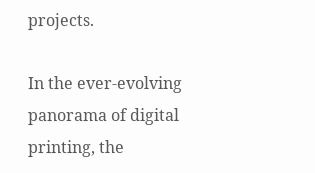projects.

In the ever-evolving panorama of digital printing, the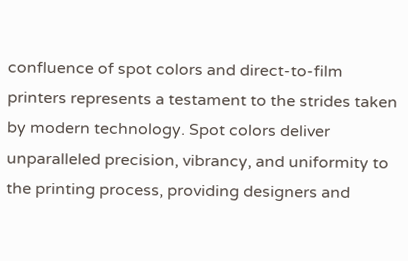confluence of spot colors and direct-to-film printers represents a testament to the strides taken by modern technology. Spot colors deliver unparalleled precision, vibrancy, and uniformity to the printing process, providing designers and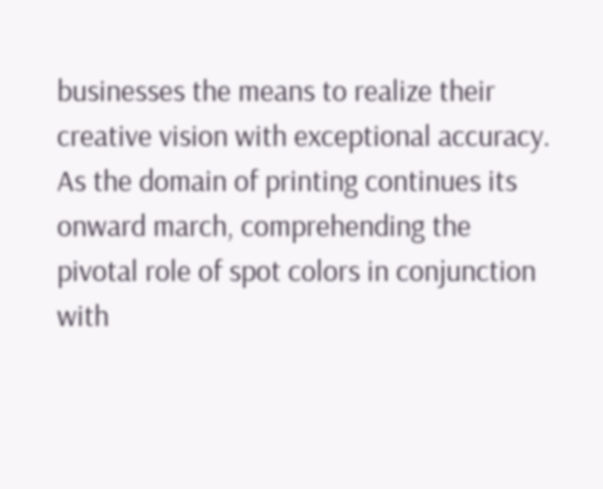businesses the means to realize their creative vision with exceptional accuracy. As the domain of printing continues its onward march, comprehending the pivotal role of spot colors in conjunction with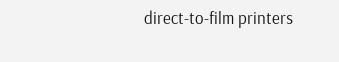direct-to-film printers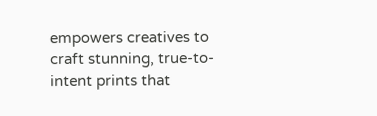empowers creatives to craft stunning, true-to-intent prints that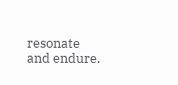resonate and endure.